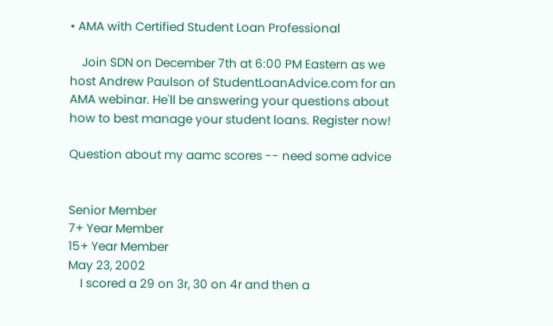• AMA with Certified Student Loan Professional

    Join SDN on December 7th at 6:00 PM Eastern as we host Andrew Paulson of StudentLoanAdvice.com for an AMA webinar. He'll be answering your questions about how to best manage your student loans. Register now!

Question about my aamc scores -- need some advice


Senior Member
7+ Year Member
15+ Year Member
May 23, 2002
    I scored a 29 on 3r, 30 on 4r and then a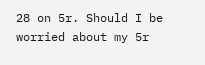28 on 5r. Should I be worried about my 5r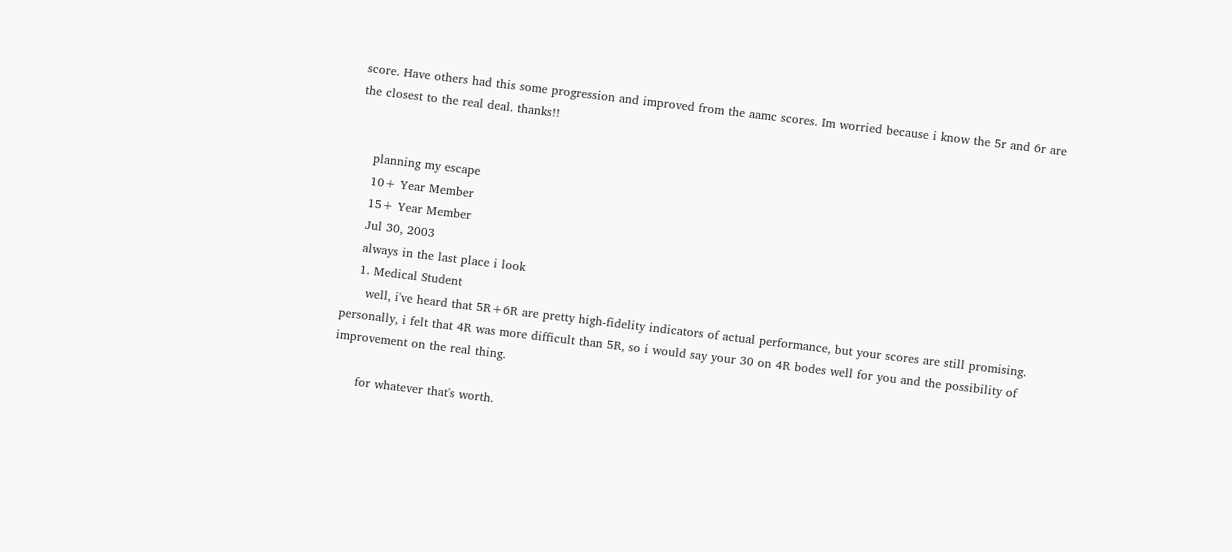score. Have others had this some progression and improved from the aamc scores. Im worried because i know the 5r and 6r are the closest to the real deal. thanks!!


    planning my escape
    10+ Year Member
    15+ Year Member
    Jul 30, 2003
    always in the last place i look
    1. Medical Student
      well, i've heard that 5R+6R are pretty high-fidelity indicators of actual performance, but your scores are still promising. personally, i felt that 4R was more difficult than 5R, so i would say your 30 on 4R bodes well for you and the possibility of improvement on the real thing.

      for whatever that's worth.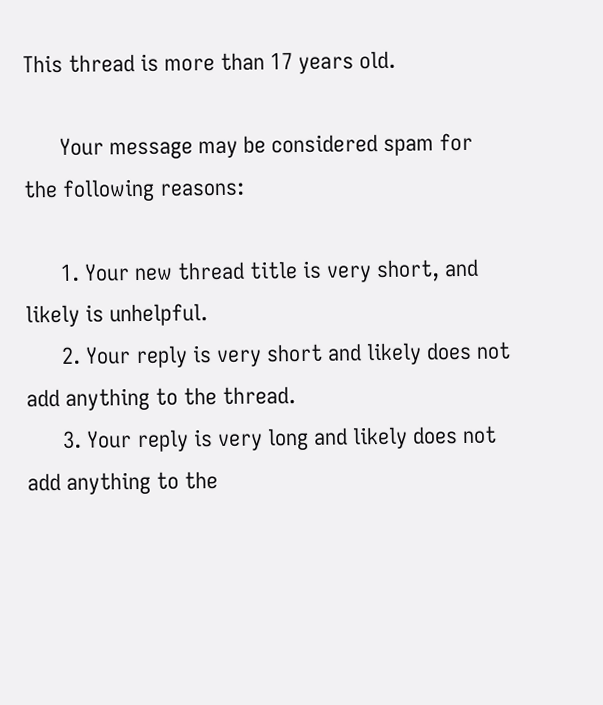This thread is more than 17 years old.

      Your message may be considered spam for the following reasons:

      1. Your new thread title is very short, and likely is unhelpful.
      2. Your reply is very short and likely does not add anything to the thread.
      3. Your reply is very long and likely does not add anything to the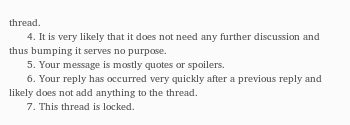thread.
      4. It is very likely that it does not need any further discussion and thus bumping it serves no purpose.
      5. Your message is mostly quotes or spoilers.
      6. Your reply has occurred very quickly after a previous reply and likely does not add anything to the thread.
      7. This thread is locked.